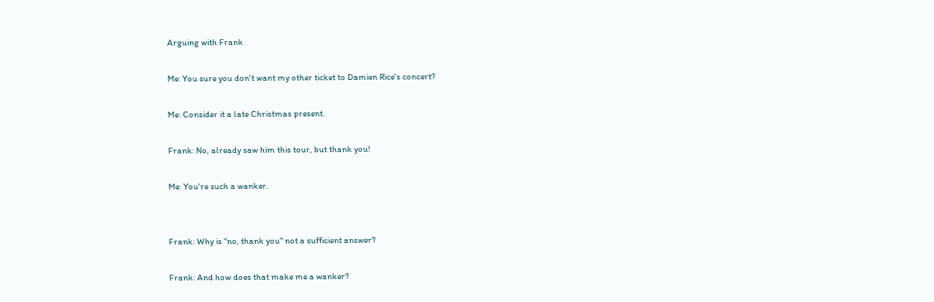Arguing with Frank

Me: You sure you don't want my other ticket to Damien Rice's concert?

Me: Consider it a late Christmas present.

Frank: No, already saw him this tour, but thank you!

Me: You're such a wanker.


Frank: Why is "no, thank you" not a sufficient answer?

Frank: And how does that make me a wanker?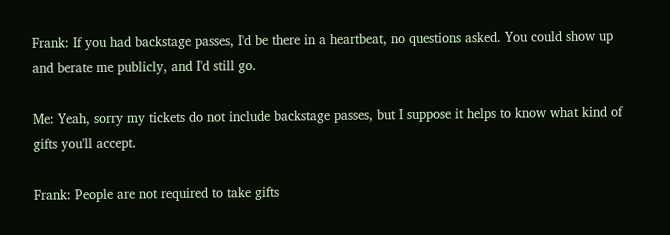Frank: If you had backstage passes, I'd be there in a heartbeat, no questions asked. You could show up and berate me publicly, and I'd still go.

Me: Yeah, sorry my tickets do not include backstage passes, but I suppose it helps to know what kind of gifts you'll accept.

Frank: People are not required to take gifts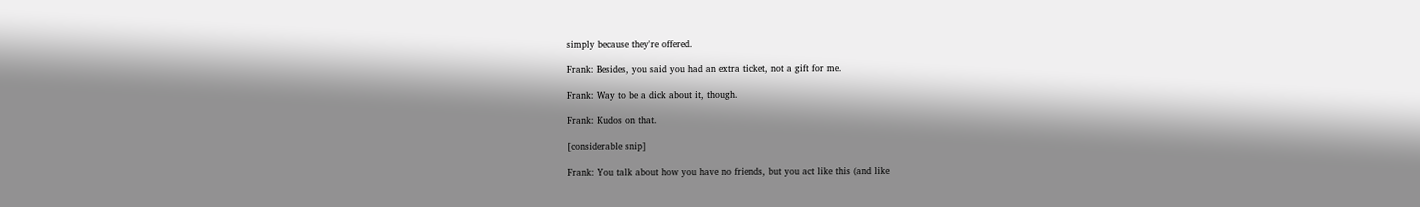simply because they're offered.

Frank: Besides, you said you had an extra ticket, not a gift for me.

Frank: Way to be a dick about it, though.

Frank: Kudos on that.

[considerable snip]

Frank: You talk about how you have no friends, but you act like this (and like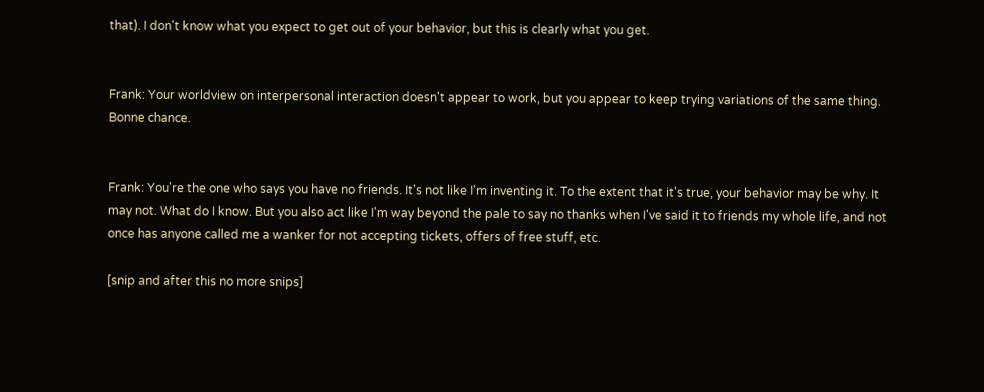that). I don't know what you expect to get out of your behavior, but this is clearly what you get.


Frank: Your worldview on interpersonal interaction doesn't appear to work, but you appear to keep trying variations of the same thing. Bonne chance.


Frank: You're the one who says you have no friends. It's not like I'm inventing it. To the extent that it's true, your behavior may be why. It may not. What do I know. But you also act like I'm way beyond the pale to say no thanks when I've said it to friends my whole life, and not once has anyone called me a wanker for not accepting tickets, offers of free stuff, etc.

[snip and after this no more snips]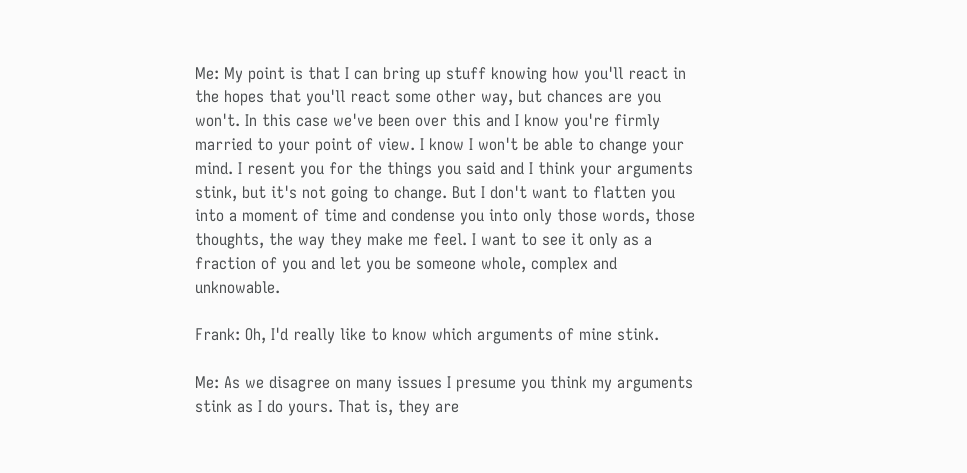Me: My point is that I can bring up stuff knowing how you'll react in the hopes that you'll react some other way, but chances are you won't. In this case we've been over this and I know you're firmly married to your point of view. I know I won't be able to change your mind. I resent you for the things you said and I think your arguments stink, but it's not going to change. But I don't want to flatten you into a moment of time and condense you into only those words, those thoughts, the way they make me feel. I want to see it only as a fraction of you and let you be someone whole, complex and unknowable.

Frank: Oh, I'd really like to know which arguments of mine stink.

Me: As we disagree on many issues I presume you think my arguments stink as I do yours. That is, they are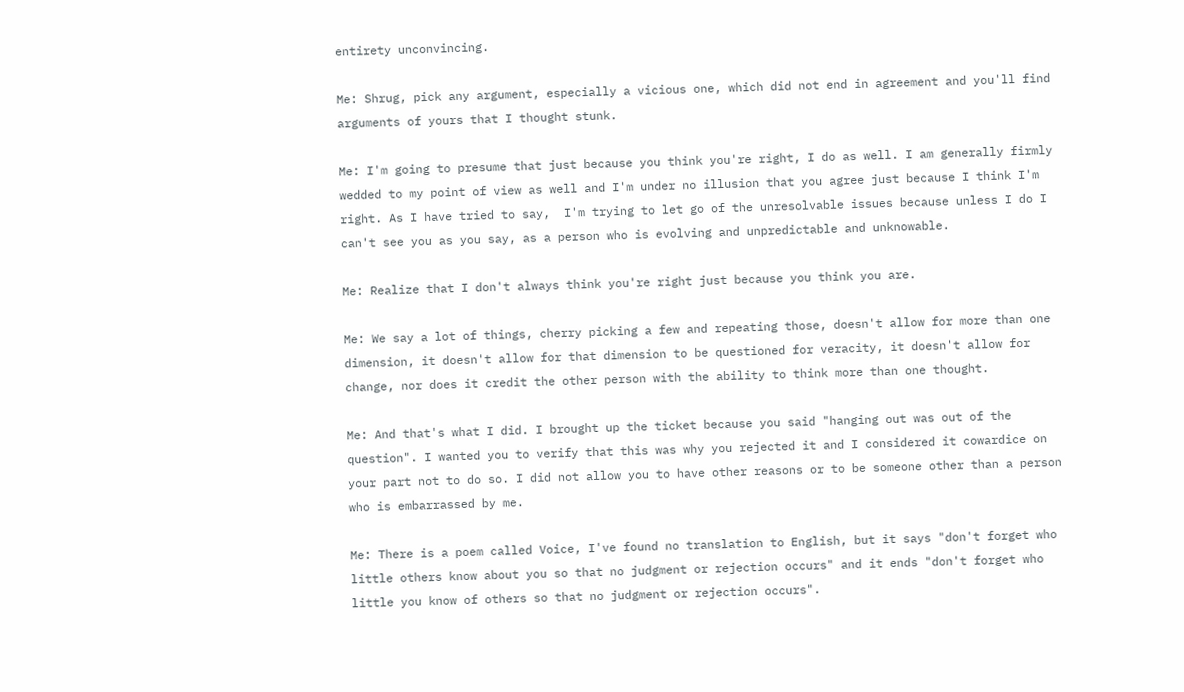entirety unconvincing.

Me: Shrug, pick any argument, especially a vicious one, which did not end in agreement and you'll find arguments of yours that I thought stunk.

Me: I'm going to presume that just because you think you're right, I do as well. I am generally firmly wedded to my point of view as well and I'm under no illusion that you agree just because I think I'm right. As I have tried to say,  I'm trying to let go of the unresolvable issues because unless I do I can't see you as you say, as a person who is evolving and unpredictable and unknowable.

Me: Realize that I don't always think you're right just because you think you are.

Me: We say a lot of things, cherry picking a few and repeating those, doesn't allow for more than one dimension, it doesn't allow for that dimension to be questioned for veracity, it doesn't allow for change, nor does it credit the other person with the ability to think more than one thought.

Me: And that's what I did. I brought up the ticket because you said "hanging out was out of the question". I wanted you to verify that this was why you rejected it and I considered it cowardice on your part not to do so. I did not allow you to have other reasons or to be someone other than a person who is embarrassed by me.

Me: There is a poem called Voice, I've found no translation to English, but it says "don't forget who little others know about you so that no judgment or rejection occurs" and it ends "don't forget who little you know of others so that no judgment or rejection occurs".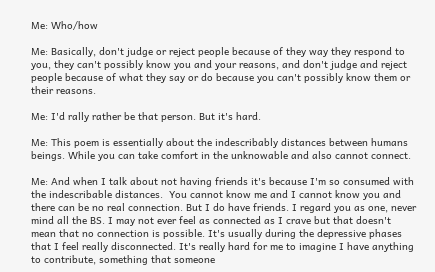Me: Who/how

Me: Basically, don't judge or reject people because of they way they respond to you, they can't possibly know you and your reasons, and don't judge and reject people because of what they say or do because you can't possibly know them or their reasons.

Me: I'd rally rather be that person. But it's hard.

Me: This poem is essentially about the indescribably distances between humans beings. While you can take comfort in the unknowable and also cannot connect.

Me: And when I talk about not having friends it's because I'm so consumed with the indescribable distances.  You cannot know me and I cannot know you and there can be no real connection. But I do have friends. I regard you as one, never mind all the BS. I may not ever feel as connected as I crave but that doesn't mean that no connection is possible. It's usually during the depressive phases that I feel really disconnected. It's really hard for me to imagine I have anything to contribute, something that someone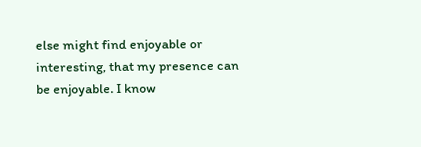else might find enjoyable or interesting, that my presence can be enjoyable. I know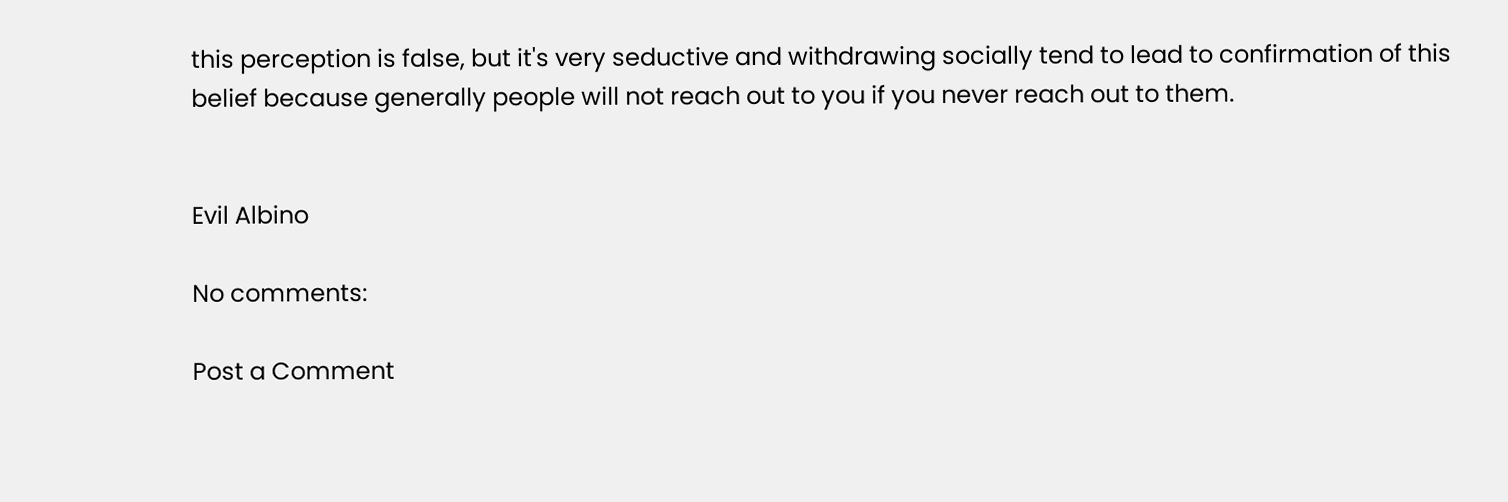this perception is false, but it's very seductive and withdrawing socially tend to lead to confirmation of this belief because generally people will not reach out to you if you never reach out to them.


Evil Albino

No comments:

Post a Comment